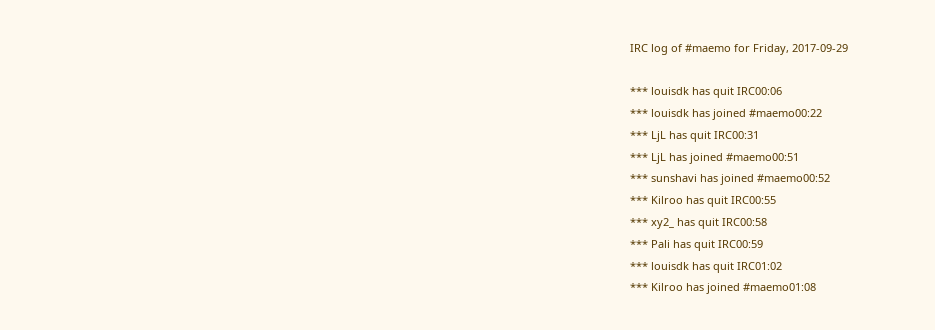IRC log of #maemo for Friday, 2017-09-29

*** louisdk has quit IRC00:06
*** louisdk has joined #maemo00:22
*** LjL has quit IRC00:31
*** LjL has joined #maemo00:51
*** sunshavi has joined #maemo00:52
*** Kilroo has quit IRC00:55
*** xy2_ has quit IRC00:58
*** Pali has quit IRC00:59
*** louisdk has quit IRC01:02
*** Kilroo has joined #maemo01:08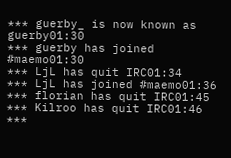*** guerby_ is now known as guerby01:30
*** guerby has joined #maemo01:30
*** LjL has quit IRC01:34
*** LjL has joined #maemo01:36
*** florian has quit IRC01:45
*** Kilroo has quit IRC01:46
***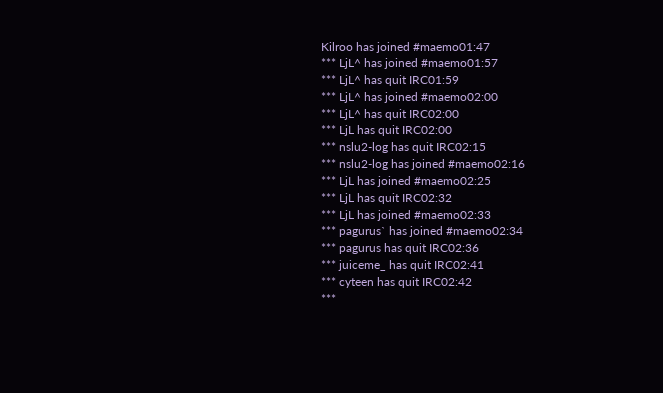Kilroo has joined #maemo01:47
*** LjL^ has joined #maemo01:57
*** LjL^ has quit IRC01:59
*** LjL^ has joined #maemo02:00
*** LjL^ has quit IRC02:00
*** LjL has quit IRC02:00
*** nslu2-log has quit IRC02:15
*** nslu2-log has joined #maemo02:16
*** LjL has joined #maemo02:25
*** LjL has quit IRC02:32
*** LjL has joined #maemo02:33
*** pagurus` has joined #maemo02:34
*** pagurus has quit IRC02:36
*** juiceme_ has quit IRC02:41
*** cyteen has quit IRC02:42
***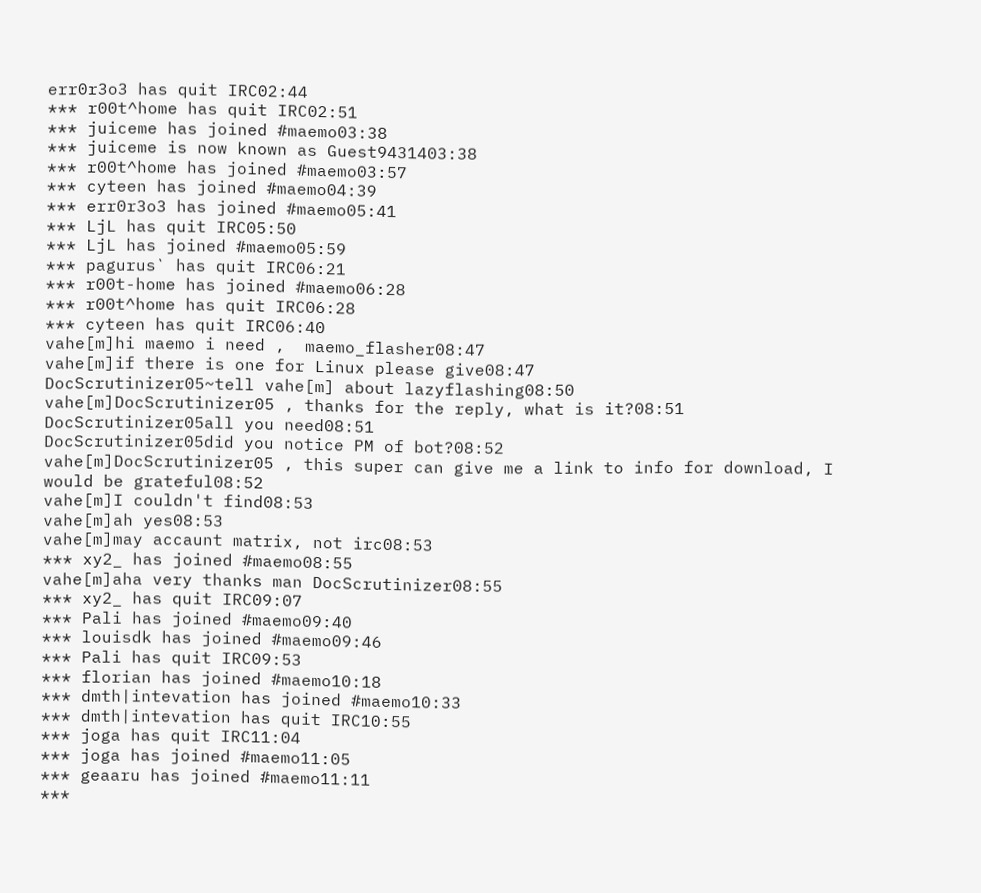err0r3o3 has quit IRC02:44
*** r00t^home has quit IRC02:51
*** juiceme has joined #maemo03:38
*** juiceme is now known as Guest9431403:38
*** r00t^home has joined #maemo03:57
*** cyteen has joined #maemo04:39
*** err0r3o3 has joined #maemo05:41
*** LjL has quit IRC05:50
*** LjL has joined #maemo05:59
*** pagurus` has quit IRC06:21
*** r00t-home has joined #maemo06:28
*** r00t^home has quit IRC06:28
*** cyteen has quit IRC06:40
vahe[m]hi maemo i need ,  maemo_flasher08:47
vahe[m]if there is one for Linux please give08:47
DocScrutinizer05~tell vahe[m] about lazyflashing08:50
vahe[m]DocScrutinizer05 , thanks for the reply, what is it?08:51
DocScrutinizer05all you need08:51
DocScrutinizer05did you notice PM of bot?08:52
vahe[m]DocScrutinizer05 , this super can give me a link to info for download, I would be grateful08:52
vahe[m]I couldn't find08:53
vahe[m]ah yes08:53
vahe[m]may accaunt matrix, not irc08:53
*** xy2_ has joined #maemo08:55
vahe[m]aha very thanks man DocScrutinizer08:55
*** xy2_ has quit IRC09:07
*** Pali has joined #maemo09:40
*** louisdk has joined #maemo09:46
*** Pali has quit IRC09:53
*** florian has joined #maemo10:18
*** dmth|intevation has joined #maemo10:33
*** dmth|intevation has quit IRC10:55
*** joga has quit IRC11:04
*** joga has joined #maemo11:05
*** geaaru has joined #maemo11:11
***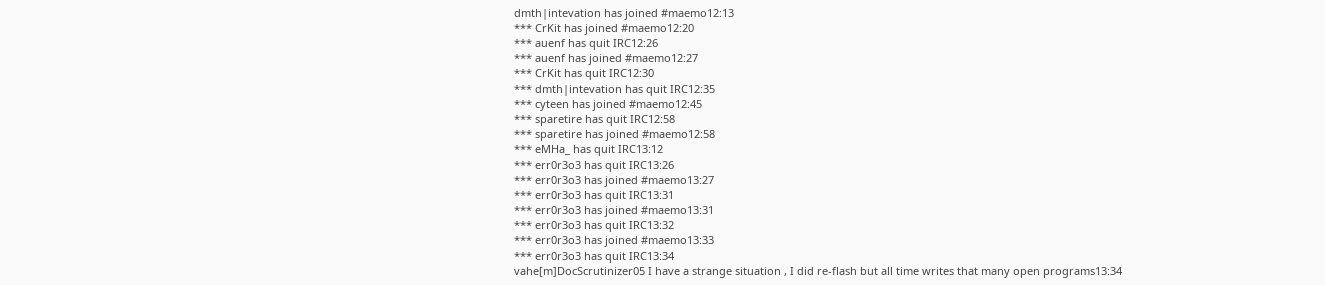dmth|intevation has joined #maemo12:13
*** CrKit has joined #maemo12:20
*** auenf has quit IRC12:26
*** auenf has joined #maemo12:27
*** CrKit has quit IRC12:30
*** dmth|intevation has quit IRC12:35
*** cyteen has joined #maemo12:45
*** sparetire has quit IRC12:58
*** sparetire has joined #maemo12:58
*** eMHa_ has quit IRC13:12
*** err0r3o3 has quit IRC13:26
*** err0r3o3 has joined #maemo13:27
*** err0r3o3 has quit IRC13:31
*** err0r3o3 has joined #maemo13:31
*** err0r3o3 has quit IRC13:32
*** err0r3o3 has joined #maemo13:33
*** err0r3o3 has quit IRC13:34
vahe[m]DocScrutinizer05 I have a strange situation , I did re-flash but all time writes that many open programs13:34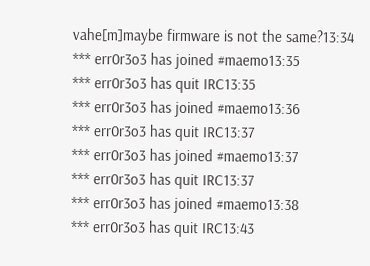vahe[m]maybe firmware is not the same?13:34
*** err0r3o3 has joined #maemo13:35
*** err0r3o3 has quit IRC13:35
*** err0r3o3 has joined #maemo13:36
*** err0r3o3 has quit IRC13:37
*** err0r3o3 has joined #maemo13:37
*** err0r3o3 has quit IRC13:37
*** err0r3o3 has joined #maemo13:38
*** err0r3o3 has quit IRC13:43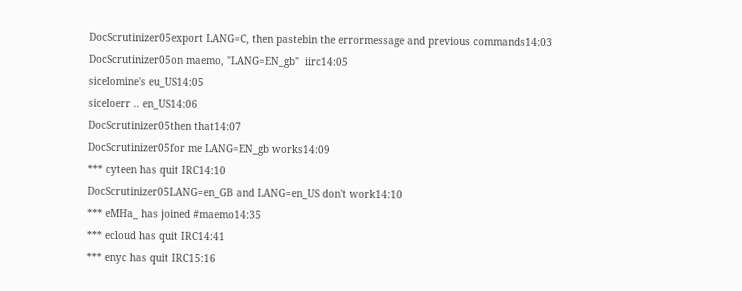DocScrutinizer05export LANG=C, then pastebin the errormessage and previous commands14:03
DocScrutinizer05on maemo, "LANG=EN_gb"  iirc14:05
sicelomine's eu_US14:05
siceloerr .. en_US14:06
DocScrutinizer05then that14:07
DocScrutinizer05for me LANG=EN_gb works14:09
*** cyteen has quit IRC14:10
DocScrutinizer05LANG=en_GB and LANG=en_US don't work14:10
*** eMHa_ has joined #maemo14:35
*** ecloud has quit IRC14:41
*** enyc has quit IRC15:16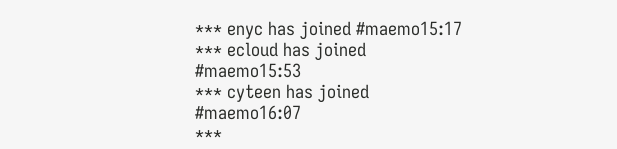*** enyc has joined #maemo15:17
*** ecloud has joined #maemo15:53
*** cyteen has joined #maemo16:07
***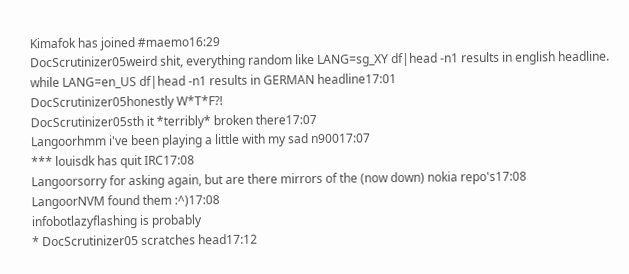Kimafok has joined #maemo16:29
DocScrutinizer05weird shit, everything random like LANG=sg_XY df|head -n1 results in english headline. while LANG=en_US df|head -n1 results in GERMAN headline17:01
DocScrutinizer05honestly W*T*F?!
DocScrutinizer05sth it *terribly* broken there17:07
Langoorhmm i've been playing a little with my sad n90017:07
*** louisdk has quit IRC17:08
Langoorsorry for asking again, but are there mirrors of the (now down) nokia repo's17:08
LangoorNVM found them :^)17:08
infobotlazyflashing is probably
* DocScrutinizer05 scratches head17:12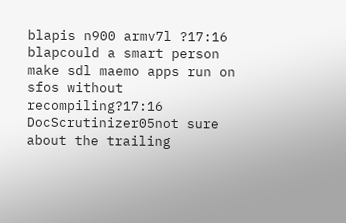blapis n900 armv7l ?17:16
blapcould a smart person make sdl maemo apps run on sfos without recompiling?17:16
DocScrutinizer05not sure about the trailing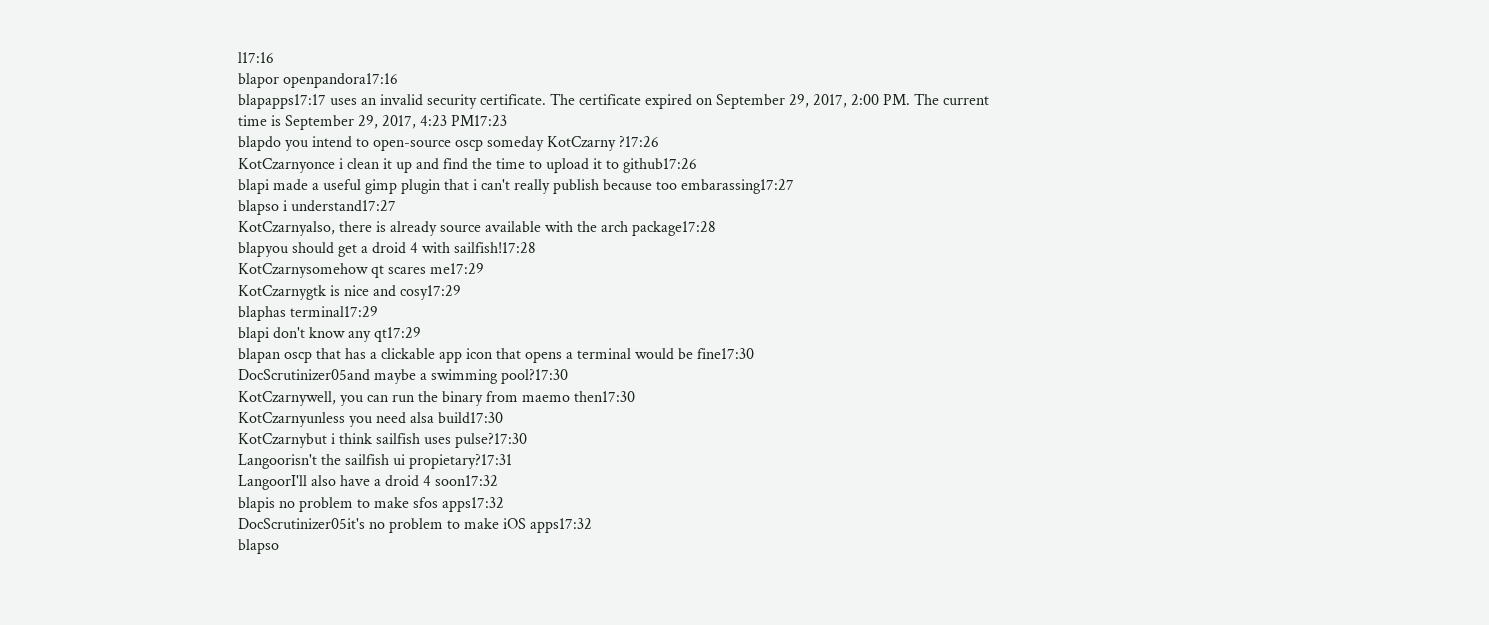l17:16
blapor openpandora17:16
blapapps17:17 uses an invalid security certificate. The certificate expired on September 29, 2017, 2:00 PM. The current time is September 29, 2017, 4:23 PM17:23
blapdo you intend to open-source oscp someday KotCzarny ?17:26
KotCzarnyonce i clean it up and find the time to upload it to github17:26
blapi made a useful gimp plugin that i can't really publish because too embarassing17:27
blapso i understand17:27
KotCzarnyalso, there is already source available with the arch package17:28
blapyou should get a droid 4 with sailfish!17:28
KotCzarnysomehow qt scares me17:29
KotCzarnygtk is nice and cosy17:29
blaphas terminal17:29
blapi don't know any qt17:29
blapan oscp that has a clickable app icon that opens a terminal would be fine17:30
DocScrutinizer05and maybe a swimming pool?17:30
KotCzarnywell, you can run the binary from maemo then17:30
KotCzarnyunless you need alsa build17:30
KotCzarnybut i think sailfish uses pulse?17:30
Langoorisn't the sailfish ui propietary?17:31
LangoorI'll also have a droid 4 soon17:32
blapis no problem to make sfos apps17:32
DocScrutinizer05it's no problem to make iOS apps17:32
blapso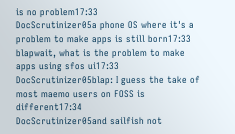is no problem17:33
DocScrutinizer05a phone OS where it's a problem to make apps is still born17:33
blapwait, what is the problem to make apps using sfos ui17:33
DocScrutinizer05blap: I guess the take of most maemo users on FOSS is different17:34
DocScrutinizer05and sailfish not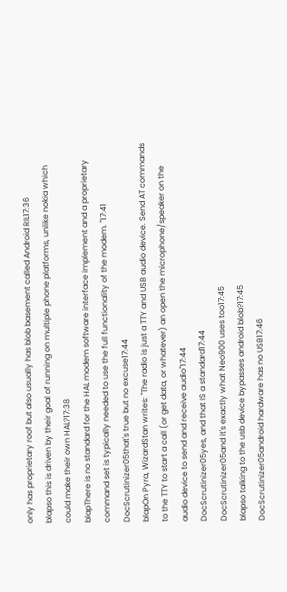only has proprietary roof but also usually has blob basement called Android RIL17:36
blapso this is driven by their goal of running on multiple phone platforms, unlike nokia which could make their own HAL?17:38
blapThere is no standard for the HAL modem software interface implement and a proprietary command set is typically needed to use the full functionality of the modem. "17:41
DocScrutinizer05that's true but no excuse17:44
blapOn Pyra, WizardStan writes: "The radio is just a TTY and USB audio device. Send AT commands to the TTY to start a call (or get data, or whatever) an open the microphone/speaker on the audio device to send and receive audio"17:44
DocScrutinizer05yes, and that IS a standard17:44
DocScrutinizer05and it's exactly what Neo900 uses too17:45
blapso talking to the usb device bypasses android blob?17:45
DocScrutinizer05android hardware has no USB17:46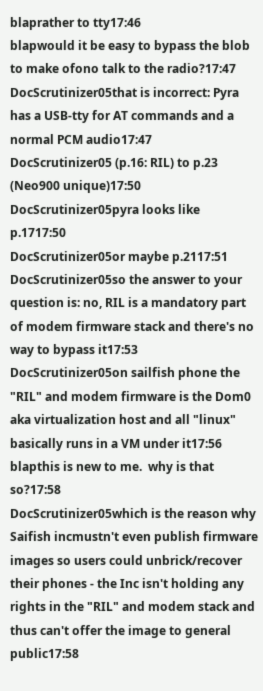blaprather to tty17:46
blapwould it be easy to bypass the blob to make ofono talk to the radio?17:47
DocScrutinizer05that is incorrect: Pyra has a USB-tty for AT commands and a normal PCM audio17:47
DocScrutinizer05 (p.16: RIL) to p.23 (Neo900 unique)17:50
DocScrutinizer05pyra looks like p.1717:50
DocScrutinizer05or maybe p.2117:51
DocScrutinizer05so the answer to your question is: no, RIL is a mandatory part of modem firmware stack and there's no way to bypass it17:53
DocScrutinizer05on sailfish phone the "RIL" and modem firmware is the Dom0 aka virtualization host and all "linux" basically runs in a VM under it17:56
blapthis is new to me.  why is that so?17:58
DocScrutinizer05which is the reason why Saifish incmustn't even publish firmware images so users could unbrick/recover their phones - the Inc isn't holding any rights in the "RIL" and modem stack and thus can't offer the image to general public17:58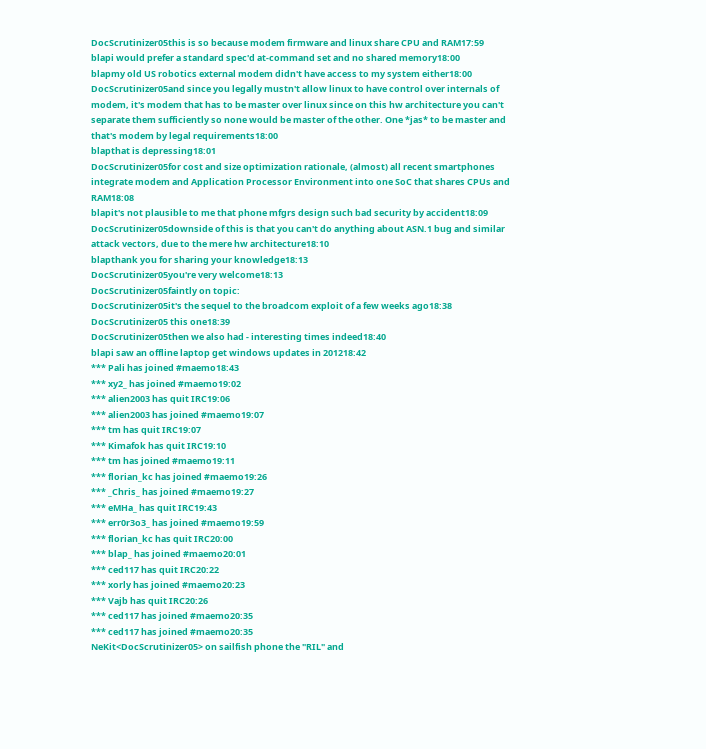DocScrutinizer05this is so because modem firmware and linux share CPU and RAM17:59
blapi would prefer a standard spec'd at-command set and no shared memory18:00
blapmy old US robotics external modem didn't have access to my system either18:00
DocScrutinizer05and since you legally mustn't allow linux to have control over internals of modem, it's modem that has to be master over linux since on this hw architecture you can't separate them sufficiently so none would be master of the other. One *jas* to be master and that's modem by legal requirements18:00
blapthat is depressing18:01
DocScrutinizer05for cost and size optimization rationale, (almost) all recent smartphones integrate modem and Application Processor Environment into one SoC that shares CPUs and RAM18:08
blapit's not plausible to me that phone mfgrs design such bad security by accident18:09
DocScrutinizer05downside of this is that you can't do anything about ASN.1 bug and similar attack vectors, due to the mere hw architecture18:10
blapthank you for sharing your knowledge18:13
DocScrutinizer05you're very welcome18:13
DocScrutinizer05faintly on topic:
DocScrutinizer05it's the sequel to the broadcom exploit of a few weeks ago18:38
DocScrutinizer05 this one18:39
DocScrutinizer05then we also had - interesting times indeed18:40
blapi saw an offline laptop get windows updates in 201218:42
*** Pali has joined #maemo18:43
*** xy2_ has joined #maemo19:02
*** alien2003 has quit IRC19:06
*** alien2003 has joined #maemo19:07
*** tm has quit IRC19:07
*** Kimafok has quit IRC19:10
*** tm has joined #maemo19:11
*** florian_kc has joined #maemo19:26
*** _Chris_ has joined #maemo19:27
*** eMHa_ has quit IRC19:43
*** err0r3o3_ has joined #maemo19:59
*** florian_kc has quit IRC20:00
*** blap_ has joined #maemo20:01
*** ced117 has quit IRC20:22
*** xorly has joined #maemo20:23
*** Vajb has quit IRC20:26
*** ced117 has joined #maemo20:35
*** ced117 has joined #maemo20:35
NeKit<DocScrutinizer05> on sailfish phone the "RIL" and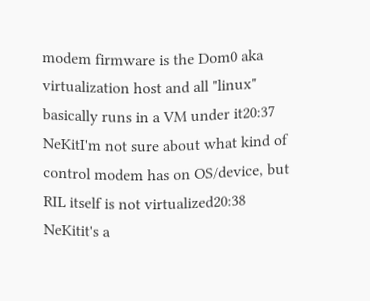modem firmware is the Dom0 aka virtualization host and all "linux" basically runs in a VM under it20:37
NeKitI'm not sure about what kind of control modem has on OS/device, but RIL itself is not virtualized20:38
NeKitit's a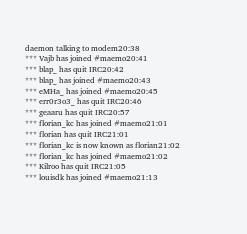daemon talking to modem20:38
*** Vajb has joined #maemo20:41
*** blap_ has quit IRC20:42
*** blap_ has joined #maemo20:43
*** eMHa_ has joined #maemo20:45
*** err0r3o3_ has quit IRC20:46
*** geaaru has quit IRC20:57
*** florian_kc has joined #maemo21:01
*** florian has quit IRC21:01
*** florian_kc is now known as florian21:02
*** florian_kc has joined #maemo21:02
*** Kilroo has quit IRC21:05
*** louisdk has joined #maemo21:13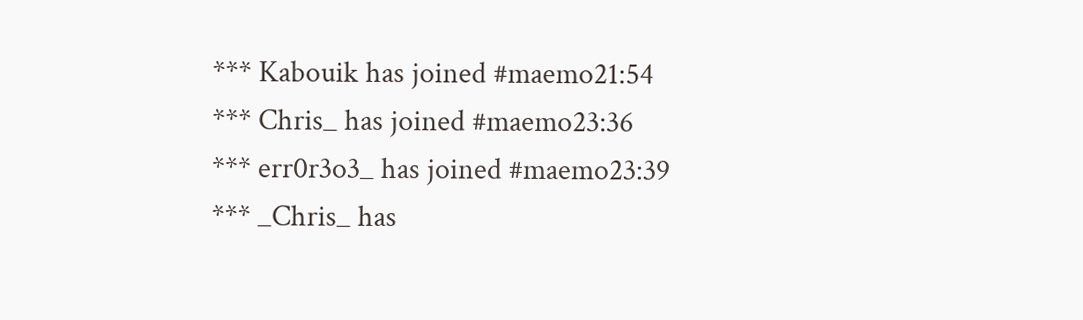*** Kabouik has joined #maemo21:54
*** Chris_ has joined #maemo23:36
*** err0r3o3_ has joined #maemo23:39
*** _Chris_ has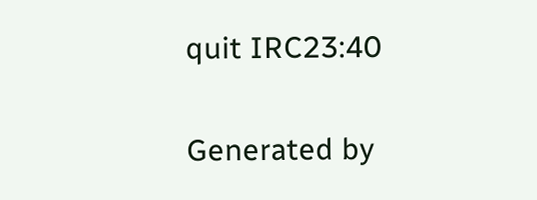quit IRC23:40

Generated by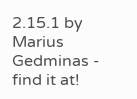2.15.1 by Marius Gedminas - find it at!